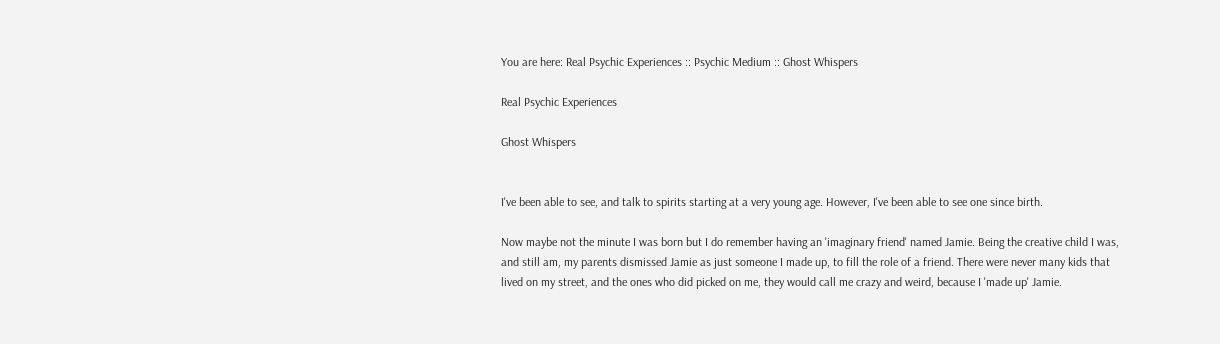You are here: Real Psychic Experiences :: Psychic Medium :: Ghost Whispers

Real Psychic Experiences

Ghost Whispers


I've been able to see, and talk to spirits starting at a very young age. However, I've been able to see one since birth.

Now maybe not the minute I was born but I do remember having an 'imaginary friend' named Jamie. Being the creative child I was, and still am, my parents dismissed Jamie as just someone I made up, to fill the role of a friend. There were never many kids that lived on my street, and the ones who did picked on me, they would call me crazy and weird, because I 'made up' Jamie.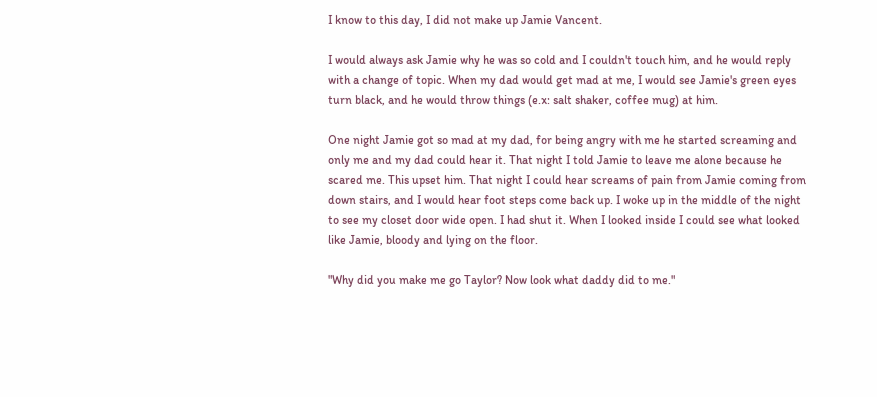I know to this day, I did not make up Jamie Vancent.

I would always ask Jamie why he was so cold and I couldn't touch him, and he would reply with a change of topic. When my dad would get mad at me, I would see Jamie's green eyes turn black, and he would throw things (e.x: salt shaker, coffee mug) at him.

One night Jamie got so mad at my dad, for being angry with me he started screaming and only me and my dad could hear it. That night I told Jamie to leave me alone because he scared me. This upset him. That night I could hear screams of pain from Jamie coming from down stairs, and I would hear foot steps come back up. I woke up in the middle of the night to see my closet door wide open. I had shut it. When I looked inside I could see what looked like Jamie, bloody and lying on the floor.

"Why did you make me go Taylor? Now look what daddy did to me."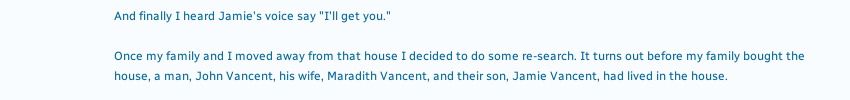And finally I heard Jamie's voice say "I'll get you."

Once my family and I moved away from that house I decided to do some re-search. It turns out before my family bought the house, a man, John Vancent, his wife, Maradith Vancent, and their son, Jamie Vancent, had lived in the house.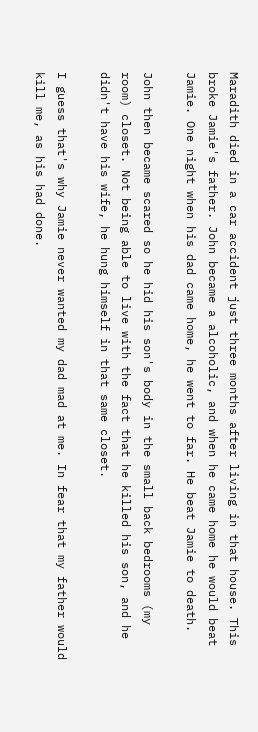Maradith died in a car accident just three months after living in that house. This broke Jamie's father. John became a alcoholic, and when he came home he would beat Jamie. One night when his dad came home, he went to far. He beat Jamie to death.

John then became scared so he hid his son's body in the small back bedrooms (my room) closet. Not being able to live with the fact that he killed his son, and he didn't have his wife, he hung himself in that same closet.

I guess that's why Jamie never wanted my dad mad at me. In fear that my father would kill me, as his had done.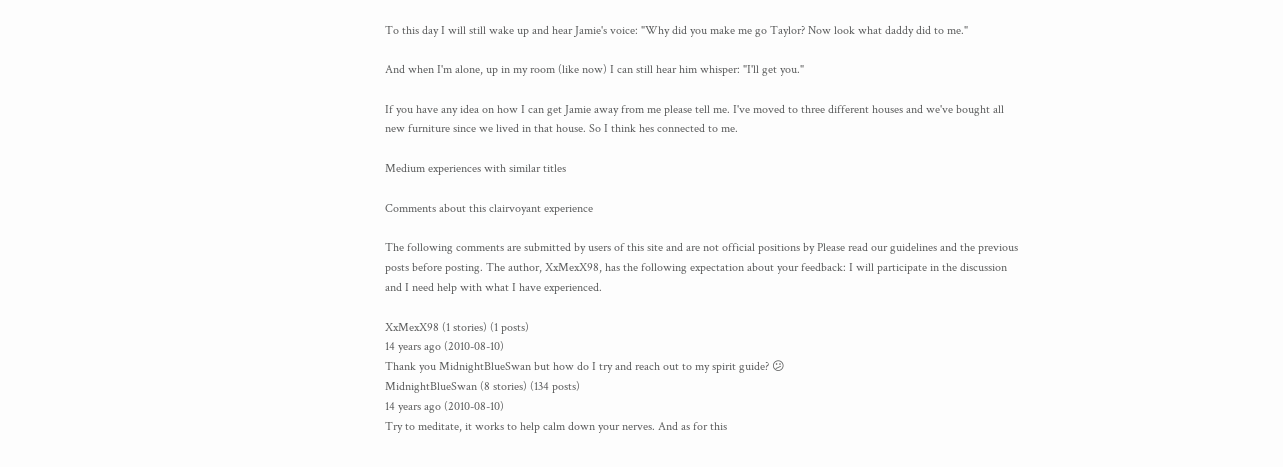To this day I will still wake up and hear Jamie's voice: "Why did you make me go Taylor? Now look what daddy did to me."

And when I'm alone, up in my room (like now) I can still hear him whisper: "I'll get you."

If you have any idea on how I can get Jamie away from me please tell me. I've moved to three different houses and we've bought all new furniture since we lived in that house. So I think hes connected to me.

Medium experiences with similar titles

Comments about this clairvoyant experience

The following comments are submitted by users of this site and are not official positions by Please read our guidelines and the previous posts before posting. The author, XxMexX98, has the following expectation about your feedback: I will participate in the discussion and I need help with what I have experienced.

XxMexX98 (1 stories) (1 posts)
14 years ago (2010-08-10)
Thank you MidnightBlueSwan but how do I try and reach out to my spirit guide? 😕
MidnightBlueSwan (8 stories) (134 posts)
14 years ago (2010-08-10)
Try to meditate, it works to help calm down your nerves. And as for this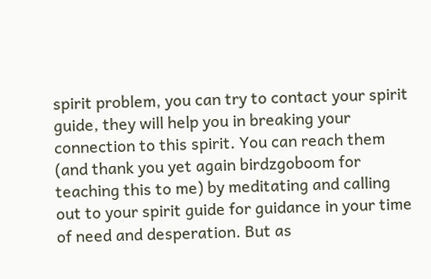spirit problem, you can try to contact your spirit guide, they will help you in breaking your connection to this spirit. You can reach them (and thank you yet again birdzgoboom for teaching this to me) by meditating and calling out to your spirit guide for guidance in your time of need and desperation. But as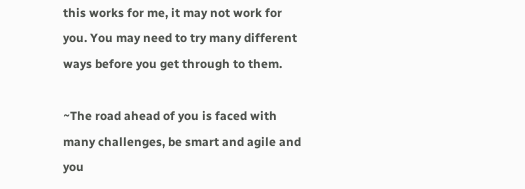this works for me, it may not work for you. You may need to try many different ways before you get through to them.

~The road ahead of you is faced with many challenges, be smart and agile and you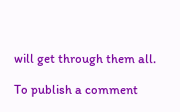will get through them all.

To publish a comment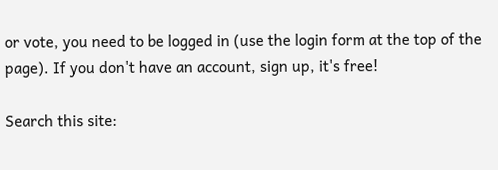or vote, you need to be logged in (use the login form at the top of the page). If you don't have an account, sign up, it's free!

Search this site: